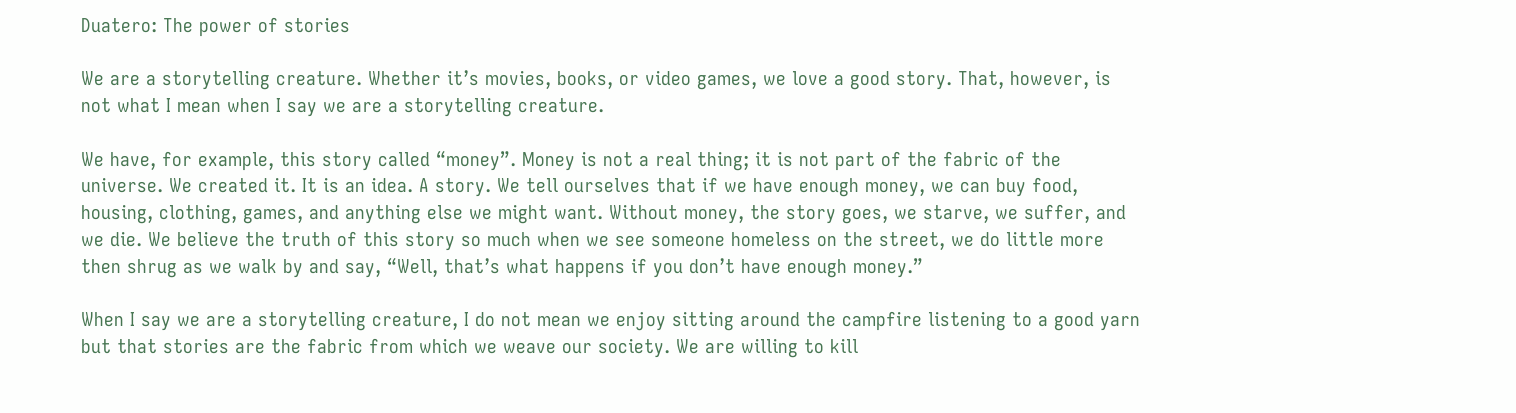Duatero: The power of stories

We are a storytelling creature. Whether it’s movies, books, or video games, we love a good story. That, however, is not what I mean when I say we are a storytelling creature.

We have, for example, this story called “money”. Money is not a real thing; it is not part of the fabric of the universe. We created it. It is an idea. A story. We tell ourselves that if we have enough money, we can buy food, housing, clothing, games, and anything else we might want. Without money, the story goes, we starve, we suffer, and we die. We believe the truth of this story so much when we see someone homeless on the street, we do little more then shrug as we walk by and say, “Well, that’s what happens if you don’t have enough money.”

When I say we are a storytelling creature, I do not mean we enjoy sitting around the campfire listening to a good yarn but that stories are the fabric from which we weave our society. We are willing to kill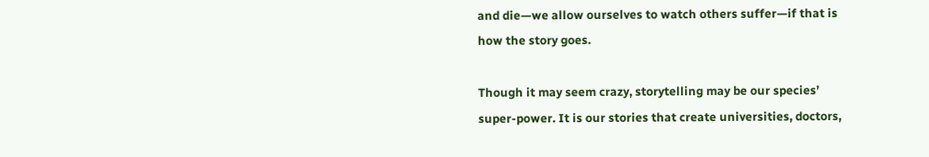and die—we allow ourselves to watch others suffer—if that is how the story goes.

Though it may seem crazy, storytelling may be our species’ super-power. It is our stories that create universities, doctors,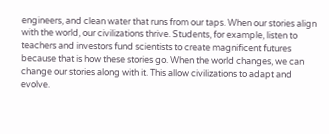engineers, and clean water that runs from our taps. When our stories align with the world, our civilizations thrive. Students, for example, listen to teachers and investors fund scientists to create magnificent futures because that is how these stories go. When the world changes, we can change our stories along with it. This allow civilizations to adapt and evolve.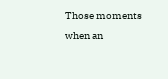Those moments when an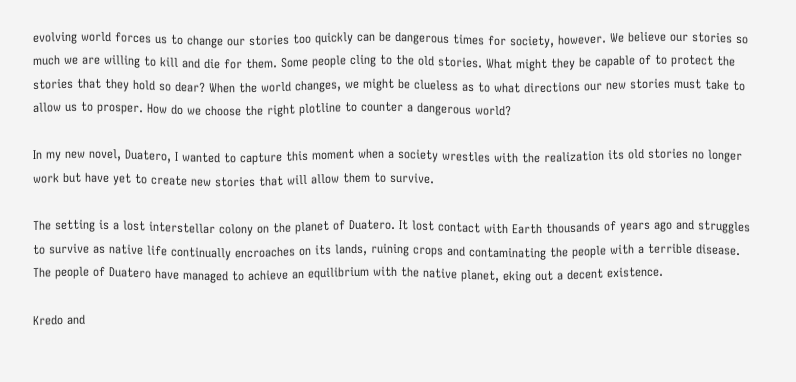evolving world forces us to change our stories too quickly can be dangerous times for society, however. We believe our stories so much we are willing to kill and die for them. Some people cling to the old stories. What might they be capable of to protect the stories that they hold so dear? When the world changes, we might be clueless as to what directions our new stories must take to allow us to prosper. How do we choose the right plotline to counter a dangerous world?

In my new novel, Duatero, I wanted to capture this moment when a society wrestles with the realization its old stories no longer work but have yet to create new stories that will allow them to survive.

The setting is a lost interstellar colony on the planet of Duatero. It lost contact with Earth thousands of years ago and struggles to survive as native life continually encroaches on its lands, ruining crops and contaminating the people with a terrible disease. The people of Duatero have managed to achieve an equilibrium with the native planet, eking out a decent existence.

Kredo and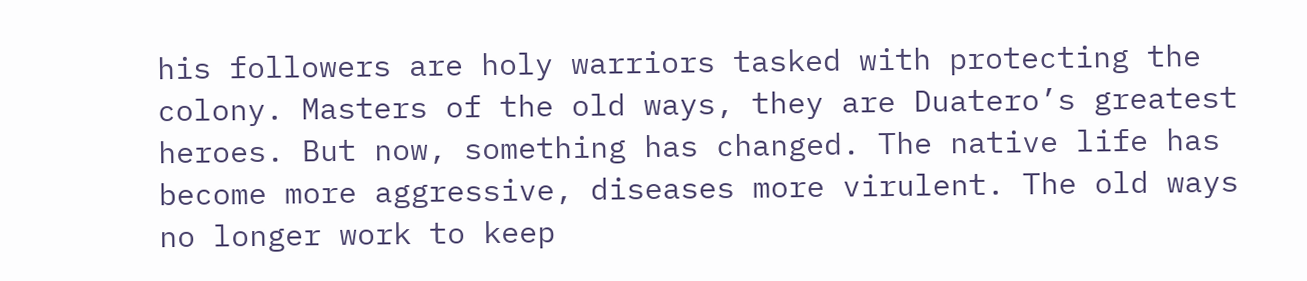his followers are holy warriors tasked with protecting the colony. Masters of the old ways, they are Duatero’s greatest heroes. But now, something has changed. The native life has become more aggressive, diseases more virulent. The old ways no longer work to keep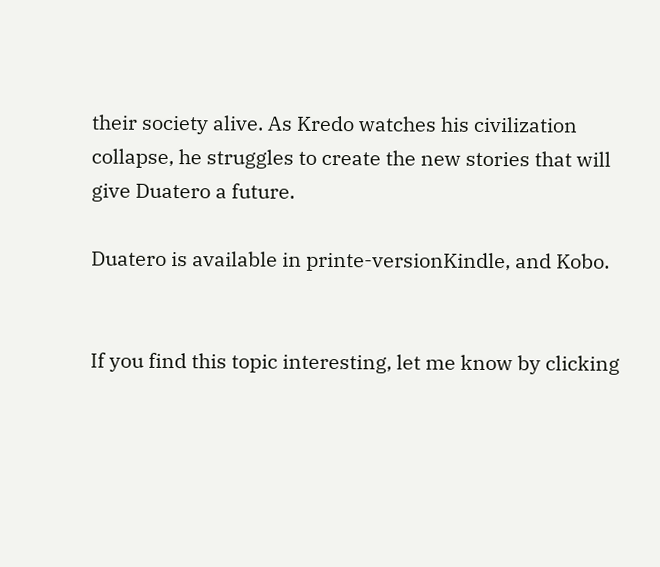their society alive. As Kredo watches his civilization collapse, he struggles to create the new stories that will give Duatero a future.

Duatero is available in printe-versionKindle, and Kobo.


If you find this topic interesting, let me know by clicking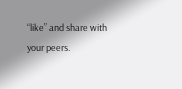“like” and share with your peers.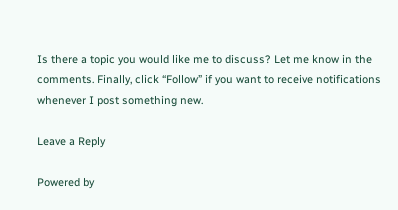Is there a topic you would like me to discuss? Let me know in the comments. Finally, click “Follow” if you want to receive notifications whenever I post something new.

Leave a Reply

Powered by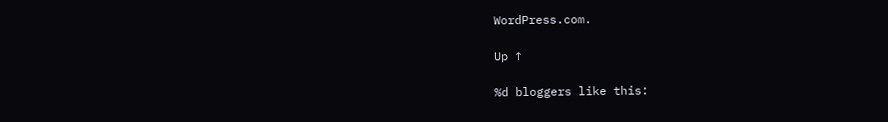WordPress.com.

Up ↑

%d bloggers like this: